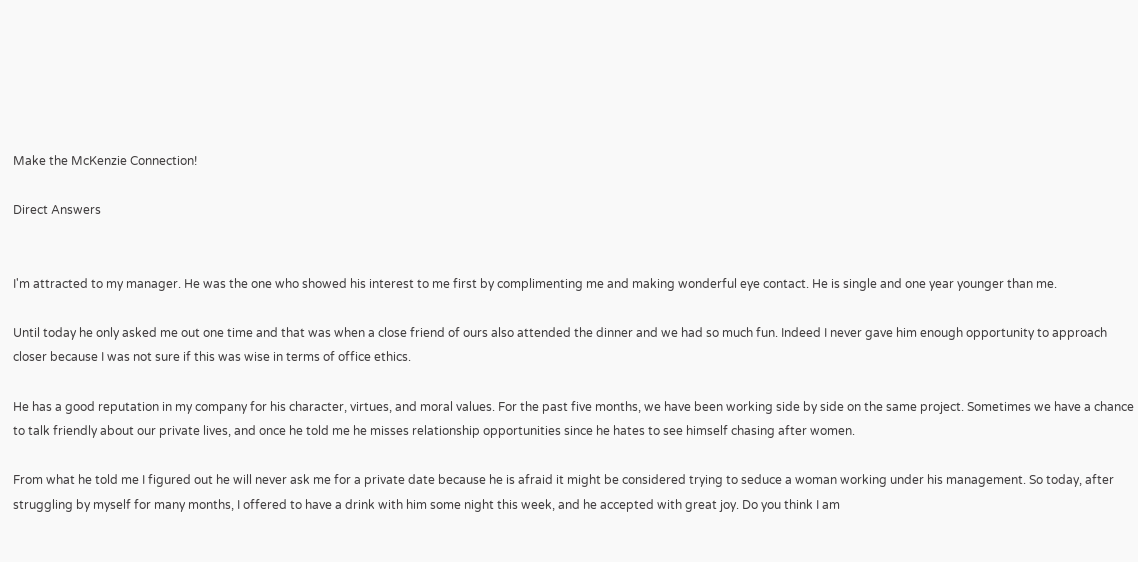Make the McKenzie Connection!

Direct Answers


I'm attracted to my manager. He was the one who showed his interest to me first by complimenting me and making wonderful eye contact. He is single and one year younger than me.

Until today he only asked me out one time and that was when a close friend of ours also attended the dinner and we had so much fun. Indeed I never gave him enough opportunity to approach closer because I was not sure if this was wise in terms of office ethics.

He has a good reputation in my company for his character, virtues, and moral values. For the past five months, we have been working side by side on the same project. Sometimes we have a chance to talk friendly about our private lives, and once he told me he misses relationship opportunities since he hates to see himself chasing after women.

From what he told me I figured out he will never ask me for a private date because he is afraid it might be considered trying to seduce a woman working under his management. So today, after struggling by myself for many months, I offered to have a drink with him some night this week, and he accepted with great joy. Do you think I am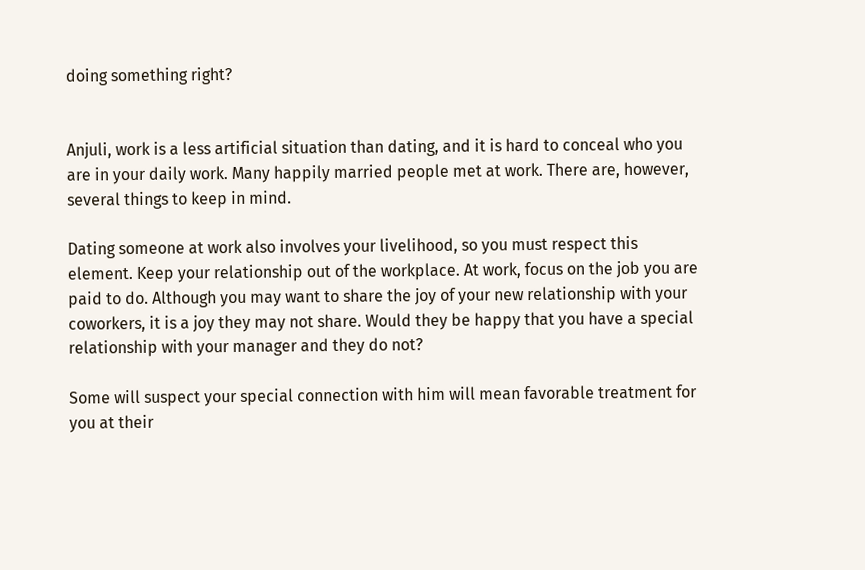doing something right?


Anjuli, work is a less artificial situation than dating, and it is hard to conceal who you are in your daily work. Many happily married people met at work. There are, however, several things to keep in mind.

Dating someone at work also involves your livelihood, so you must respect this element. Keep your relationship out of the workplace. At work, focus on the job you are paid to do. Although you may want to share the joy of your new relationship with your coworkers, it is a joy they may not share. Would they be happy that you have a special relationship with your manager and they do not?

Some will suspect your special connection with him will mean favorable treatment for you at their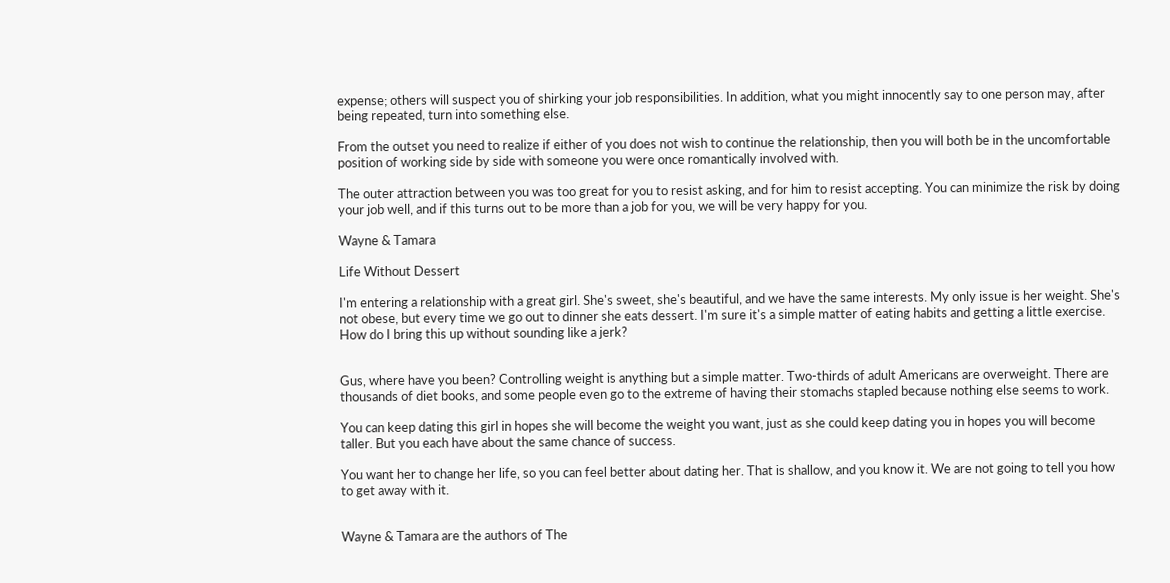expense; others will suspect you of shirking your job responsibilities. In addition, what you might innocently say to one person may, after being repeated, turn into something else.

From the outset you need to realize if either of you does not wish to continue the relationship, then you will both be in the uncomfortable position of working side by side with someone you were once romantically involved with.

The outer attraction between you was too great for you to resist asking, and for him to resist accepting. You can minimize the risk by doing your job well, and if this turns out to be more than a job for you, we will be very happy for you.

Wayne & Tamara

Life Without Dessert

I'm entering a relationship with a great girl. She's sweet, she's beautiful, and we have the same interests. My only issue is her weight. She's not obese, but every time we go out to dinner she eats dessert. I'm sure it's a simple matter of eating habits and getting a little exercise. How do I bring this up without sounding like a jerk?


Gus, where have you been? Controlling weight is anything but a simple matter. Two-thirds of adult Americans are overweight. There are thousands of diet books, and some people even go to the extreme of having their stomachs stapled because nothing else seems to work.

You can keep dating this girl in hopes she will become the weight you want, just as she could keep dating you in hopes you will become taller. But you each have about the same chance of success.

You want her to change her life, so you can feel better about dating her. That is shallow, and you know it. We are not going to tell you how to get away with it.


Wayne & Tamara are the authors of The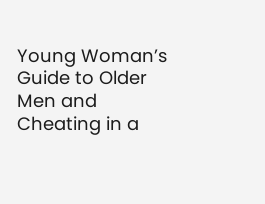Young Woman’s Guide to Older Men and Cheating in a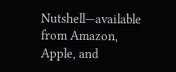Nutshell—available from Amazon, Apple, and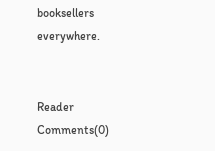booksellers everywhere.


Reader Comments(0)